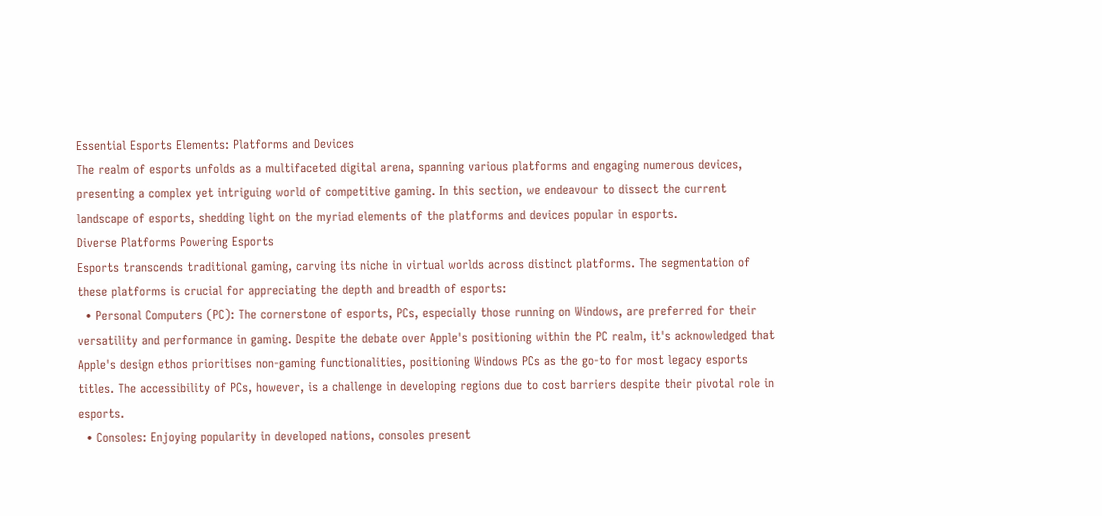Essential Esports Elements: Platforms and Devices
The realm of esports unfolds as a multifaceted digital arena, spanning various platforms and engaging numerous devices, presenting a complex yet intriguing world of competitive gaming. In this section, we endeavour to dissect the current landscape of esports, shedding light on the myriad elements of the platforms and devices popular in esports.
Diverse Platforms Powering Esports
Esports transcends traditional gaming, carving its niche in virtual worlds across distinct platforms. The segmentation of these platforms is crucial for appreciating the depth and breadth of esports:
  • Personal Computers (PC): The cornerstone of esports, PCs, especially those running on Windows, are preferred for their versatility and performance in gaming. Despite the debate over Apple's positioning within the PC realm, it's acknowledged that Apple's design ethos prioritises non-gaming functionalities, positioning Windows PCs as the go-to for most legacy esports titles. The accessibility of PCs, however, is a challenge in developing regions due to cost barriers despite their pivotal role in esports.
  • Consoles: Enjoying popularity in developed nations, consoles present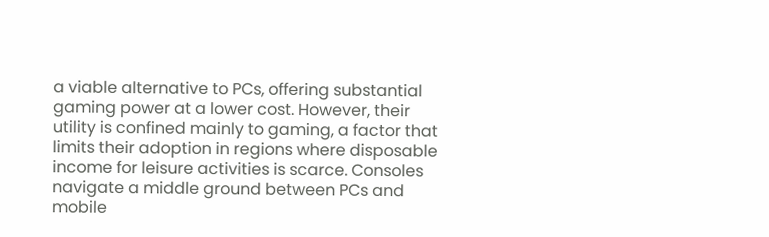a viable alternative to PCs, offering substantial gaming power at a lower cost. However, their utility is confined mainly to gaming, a factor that limits their adoption in regions where disposable income for leisure activities is scarce. Consoles navigate a middle ground between PCs and mobile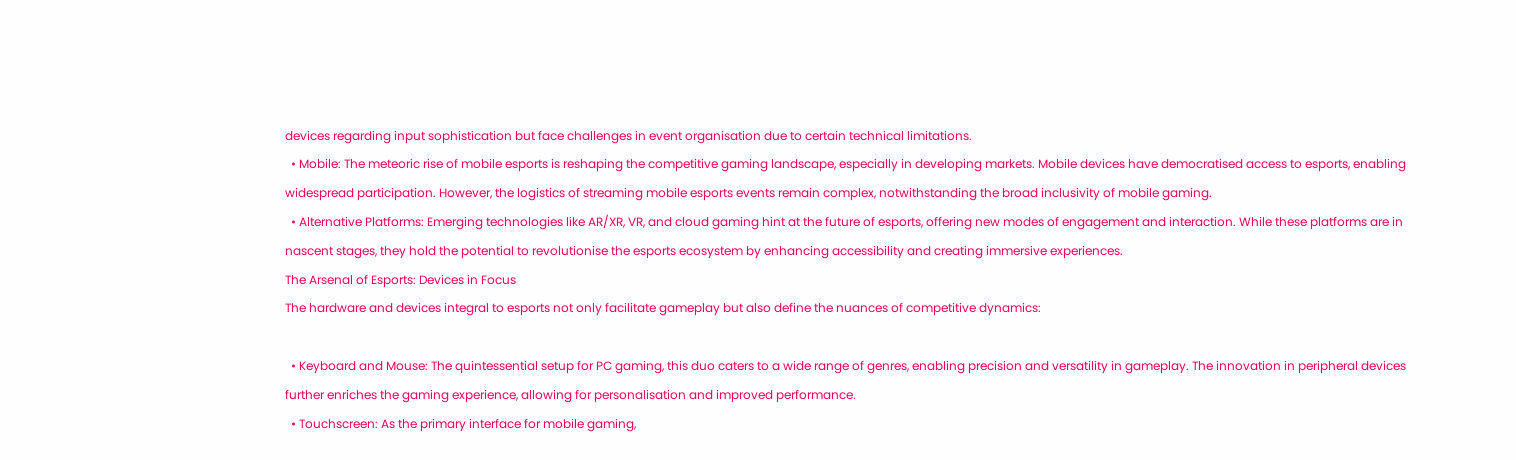devices regarding input sophistication but face challenges in event organisation due to certain technical limitations.
  • Mobile: The meteoric rise of mobile esports is reshaping the competitive gaming landscape, especially in developing markets. Mobile devices have democratised access to esports, enabling widespread participation. However, the logistics of streaming mobile esports events remain complex, notwithstanding the broad inclusivity of mobile gaming.
  • Alternative Platforms: Emerging technologies like AR/XR, VR, and cloud gaming hint at the future of esports, offering new modes of engagement and interaction. While these platforms are in nascent stages, they hold the potential to revolutionise the esports ecosystem by enhancing accessibility and creating immersive experiences.
The Arsenal of Esports: Devices in Focus
The hardware and devices integral to esports not only facilitate gameplay but also define the nuances of competitive dynamics:

  • Keyboard and Mouse: The quintessential setup for PC gaming, this duo caters to a wide range of genres, enabling precision and versatility in gameplay. The innovation in peripheral devices further enriches the gaming experience, allowing for personalisation and improved performance.
  • Touchscreen: As the primary interface for mobile gaming,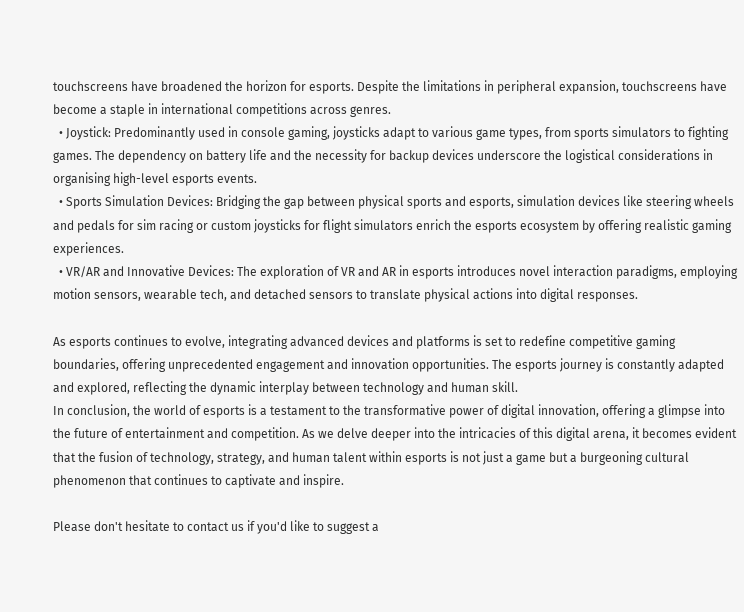touchscreens have broadened the horizon for esports. Despite the limitations in peripheral expansion, touchscreens have become a staple in international competitions across genres.
  • Joystick: Predominantly used in console gaming, joysticks adapt to various game types, from sports simulators to fighting games. The dependency on battery life and the necessity for backup devices underscore the logistical considerations in organising high-level esports events.
  • Sports Simulation Devices: Bridging the gap between physical sports and esports, simulation devices like steering wheels and pedals for sim racing or custom joysticks for flight simulators enrich the esports ecosystem by offering realistic gaming experiences.
  • VR/AR and Innovative Devices: The exploration of VR and AR in esports introduces novel interaction paradigms, employing motion sensors, wearable tech, and detached sensors to translate physical actions into digital responses.

As esports continues to evolve, integrating advanced devices and platforms is set to redefine competitive gaming boundaries, offering unprecedented engagement and innovation opportunities. The esports journey is constantly adapted and explored, reflecting the dynamic interplay between technology and human skill.
In conclusion, the world of esports is a testament to the transformative power of digital innovation, offering a glimpse into the future of entertainment and competition. As we delve deeper into the intricacies of this digital arena, it becomes evident that the fusion of technology, strategy, and human talent within esports is not just a game but a burgeoning cultural phenomenon that continues to captivate and inspire.

Please don't hesitate to contact us if you'd like to suggest a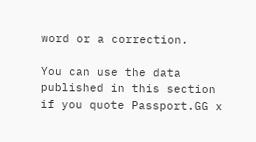word or a correction.

You can use the data published in this section if you quote Passport.GG x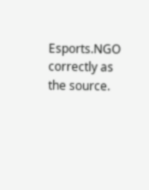Esports.NGO correctly as the source.